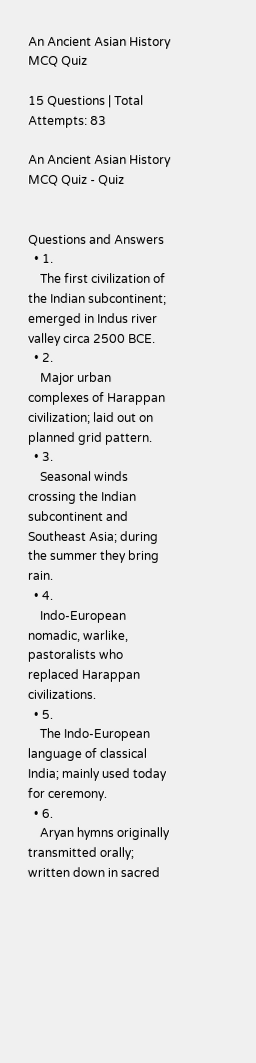An Ancient Asian History MCQ Quiz

15 Questions | Total Attempts: 83

An Ancient Asian History MCQ Quiz - Quiz


Questions and Answers
  • 1.
    The first civilization of the Indian subcontinent; emerged in Indus river valley circa 2500 BCE.
  • 2.
    Major urban complexes of Harappan civilization; laid out on planned grid pattern.
  • 3.
    Seasonal winds crossing the Indian subcontinent and Southeast Asia; during the summer they bring rain.
  • 4.
    Indo-European nomadic, warlike, pastoralists who replaced Harappan civilizations.
  • 5.
    The Indo-European language of classical India; mainly used today for ceremony.
  • 6.
    Aryan hymns originally transmitted orally; written down in sacred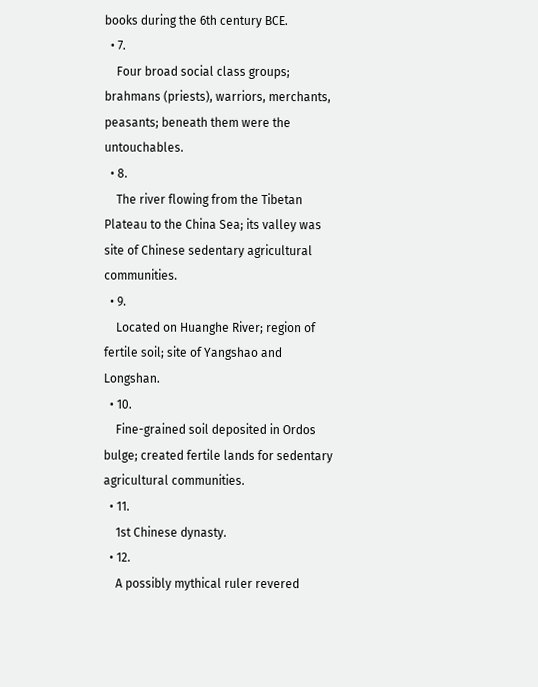books during the 6th century BCE.
  • 7.
    Four broad social class groups; brahmans (priests), warriors, merchants, peasants; beneath them were the untouchables.
  • 8.
    The river flowing from the Tibetan Plateau to the China Sea; its valley was site of Chinese sedentary agricultural communities.
  • 9.
    Located on Huanghe River; region of fertile soil; site of Yangshao and Longshan.
  • 10.
    Fine-grained soil deposited in Ordos bulge; created fertile lands for sedentary agricultural communities.
  • 11.
    1st Chinese dynasty.
  • 12.
    A possibly mythical ruler revered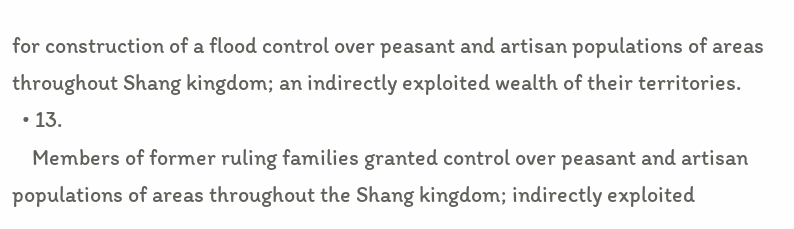for construction of a flood control over peasant and artisan populations of areas throughout Shang kingdom; an indirectly exploited wealth of their territories.
  • 13.
    Members of former ruling families granted control over peasant and artisan populations of areas throughout the Shang kingdom; indirectly exploited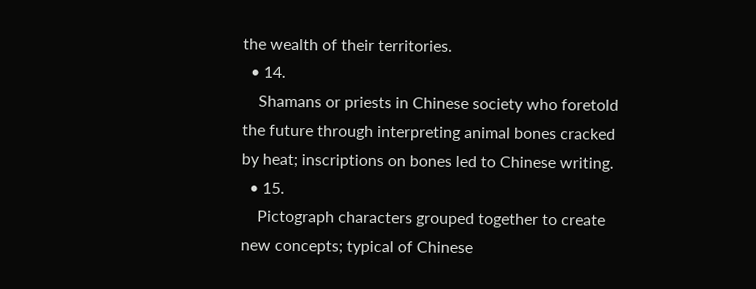the wealth of their territories.
  • 14.
    Shamans or priests in Chinese society who foretold the future through interpreting animal bones cracked by heat; inscriptions on bones led to Chinese writing.
  • 15.
    Pictograph characters grouped together to create new concepts; typical of Chinese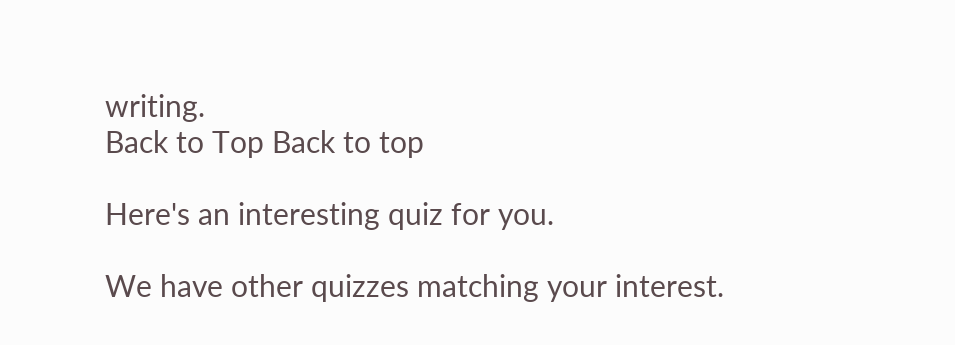writing.
Back to Top Back to top

Here's an interesting quiz for you.

We have other quizzes matching your interest.